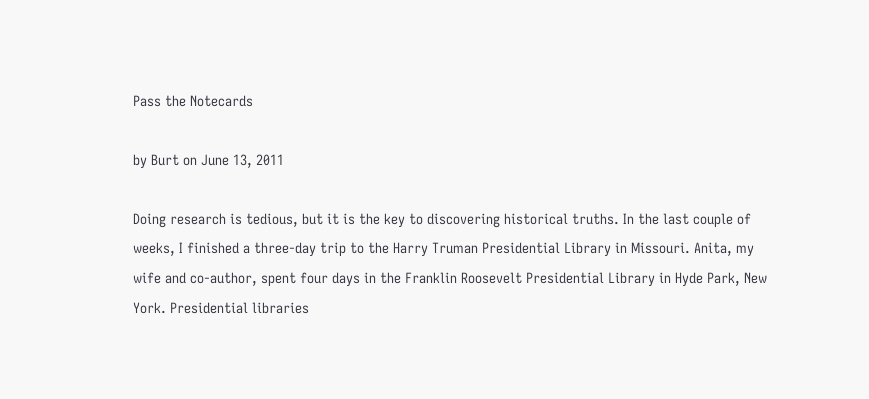Pass the Notecards

by Burt on June 13, 2011

Doing research is tedious, but it is the key to discovering historical truths. In the last couple of weeks, I finished a three-day trip to the Harry Truman Presidential Library in Missouri. Anita, my wife and co-author, spent four days in the Franklin Roosevelt Presidential Library in Hyde Park, New York. Presidential libraries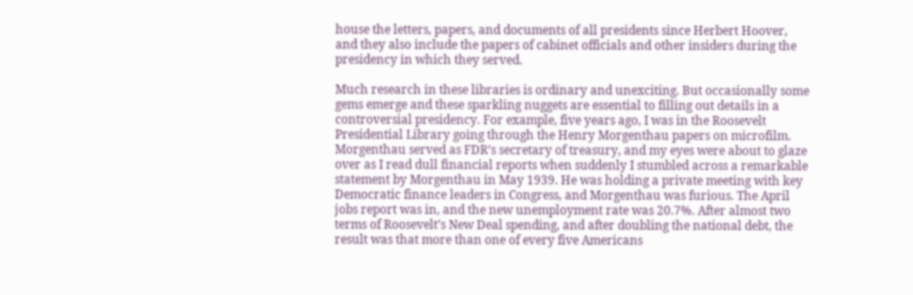house the letters, papers, and documents of all presidents since Herbert Hoover, and they also include the papers of cabinet officials and other insiders during the presidency in which they served.

Much research in these libraries is ordinary and unexciting. But occasionally some gems emerge and these sparkling nuggets are essential to filling out details in a controversial presidency. For example, five years ago, I was in the Roosevelt Presidential Library going through the Henry Morgenthau papers on microfilm. Morgenthau served as FDR’s secretary of treasury, and my eyes were about to glaze over as I read dull financial reports when suddenly I stumbled across a remarkable statement by Morgenthau in May 1939. He was holding a private meeting with key Democratic finance leaders in Congress, and Morgenthau was furious. The April jobs report was in, and the new unemployment rate was 20.7%. After almost two terms of Roosevelt’s New Deal spending, and after doubling the national debt, the result was that more than one of every five Americans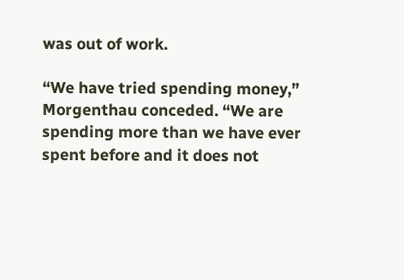was out of work.

“We have tried spending money,” Morgenthau conceded. “We are spending more than we have ever spent before and it does not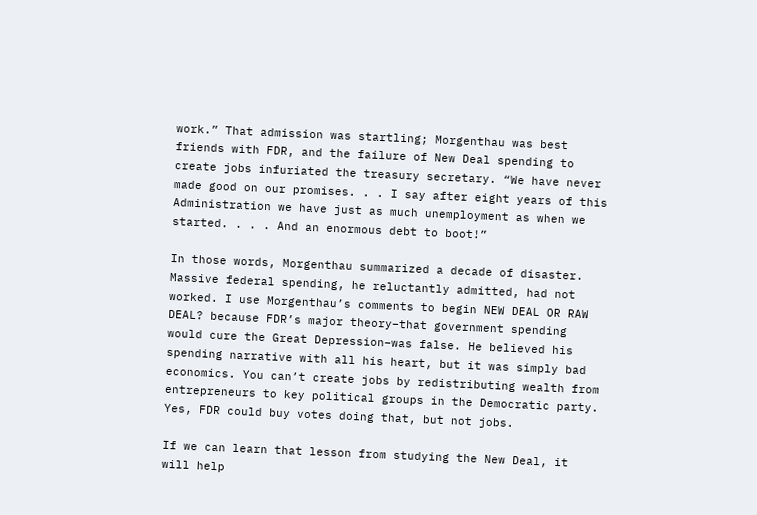work.” That admission was startling; Morgenthau was best friends with FDR, and the failure of New Deal spending to create jobs infuriated the treasury secretary. “We have never made good on our promises. . . I say after eight years of this Administration we have just as much unemployment as when we started. . . . And an enormous debt to boot!”

In those words, Morgenthau summarized a decade of disaster. Massive federal spending, he reluctantly admitted, had not worked. I use Morgenthau’s comments to begin NEW DEAL OR RAW DEAL? because FDR’s major theory–that government spending would cure the Great Depression–was false. He believed his spending narrative with all his heart, but it was simply bad economics. You can’t create jobs by redistributing wealth from entrepreneurs to key political groups in the Democratic party. Yes, FDR could buy votes doing that, but not jobs.

If we can learn that lesson from studying the New Deal, it will help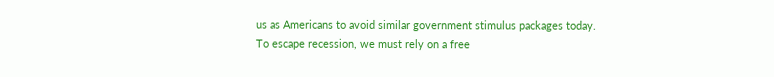us as Americans to avoid similar government stimulus packages today. To escape recession, we must rely on a free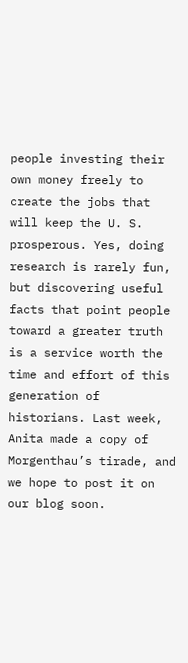people investing their own money freely to create the jobs that will keep the U. S. prosperous. Yes, doing research is rarely fun, but discovering useful facts that point people toward a greater truth is a service worth the time and effort of this generation of historians. Last week, Anita made a copy of Morgenthau’s tirade, and we hope to post it on our blog soon.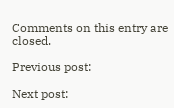Comments on this entry are closed.

Previous post:

Next post: